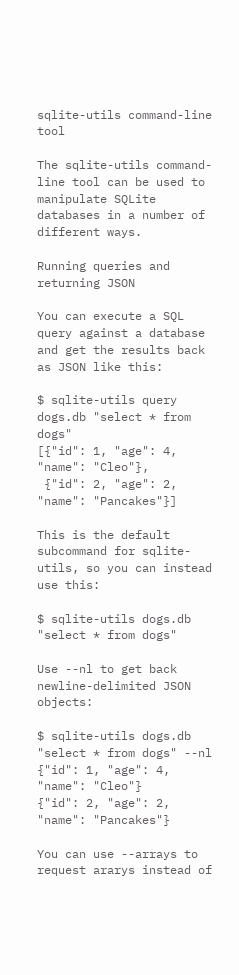sqlite-utils command-line tool

The sqlite-utils command-line tool can be used to manipulate SQLite databases in a number of different ways.

Running queries and returning JSON

You can execute a SQL query against a database and get the results back as JSON like this:

$ sqlite-utils query dogs.db "select * from dogs"
[{"id": 1, "age": 4, "name": "Cleo"},
 {"id": 2, "age": 2, "name": "Pancakes"}]

This is the default subcommand for sqlite-utils, so you can instead use this:

$ sqlite-utils dogs.db "select * from dogs"

Use --nl to get back newline-delimited JSON objects:

$ sqlite-utils dogs.db "select * from dogs" --nl
{"id": 1, "age": 4, "name": "Cleo"}
{"id": 2, "age": 2, "name": "Pancakes"}

You can use --arrays to request ararys instead of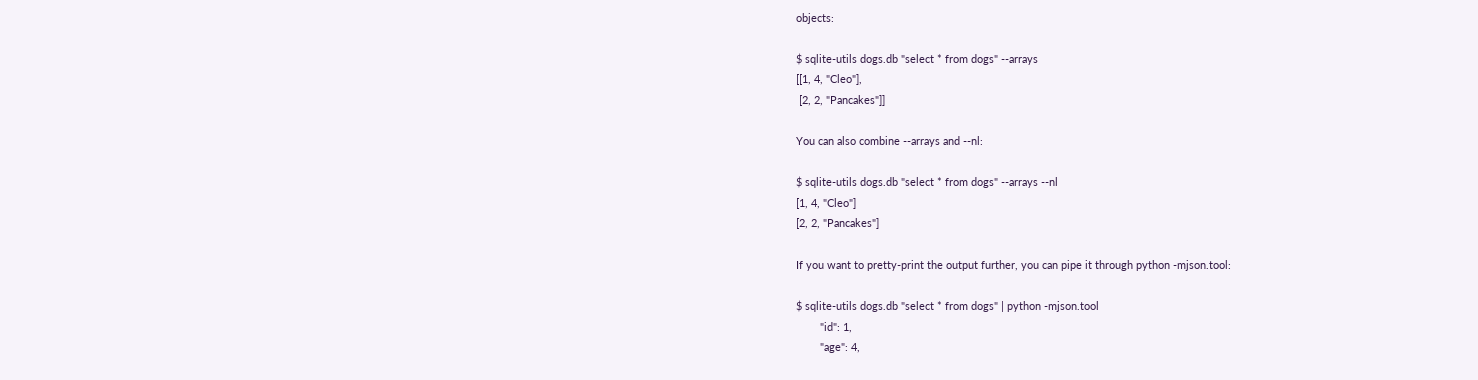objects:

$ sqlite-utils dogs.db "select * from dogs" --arrays
[[1, 4, "Cleo"],
 [2, 2, "Pancakes"]]

You can also combine --arrays and --nl:

$ sqlite-utils dogs.db "select * from dogs" --arrays --nl
[1, 4, "Cleo"]
[2, 2, "Pancakes"]

If you want to pretty-print the output further, you can pipe it through python -mjson.tool:

$ sqlite-utils dogs.db "select * from dogs" | python -mjson.tool
        "id": 1,
        "age": 4,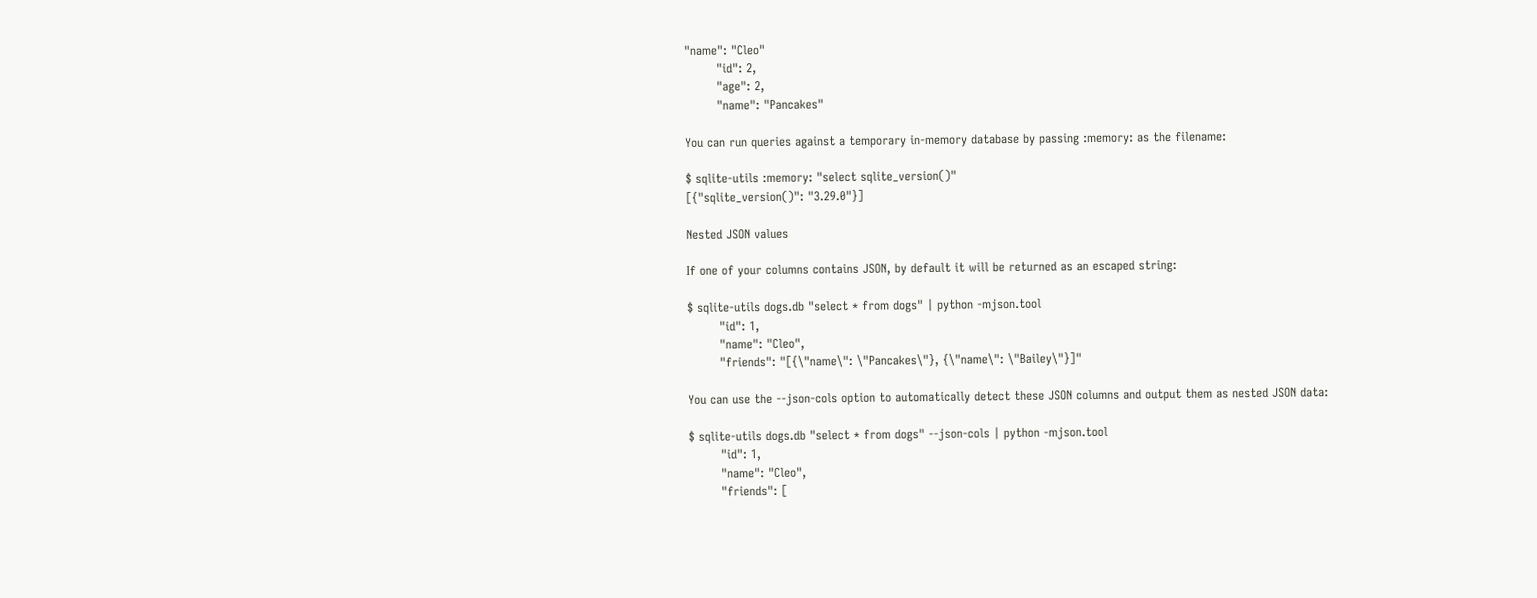"name": "Cleo"
        "id": 2,
        "age": 2,
        "name": "Pancakes"

You can run queries against a temporary in-memory database by passing :memory: as the filename:

$ sqlite-utils :memory: "select sqlite_version()"
[{"sqlite_version()": "3.29.0"}]

Nested JSON values

If one of your columns contains JSON, by default it will be returned as an escaped string:

$ sqlite-utils dogs.db "select * from dogs" | python -mjson.tool
        "id": 1,
        "name": "Cleo",
        "friends": "[{\"name\": \"Pancakes\"}, {\"name\": \"Bailey\"}]"

You can use the --json-cols option to automatically detect these JSON columns and output them as nested JSON data:

$ sqlite-utils dogs.db "select * from dogs" --json-cols | python -mjson.tool
        "id": 1,
        "name": "Cleo",
        "friends": [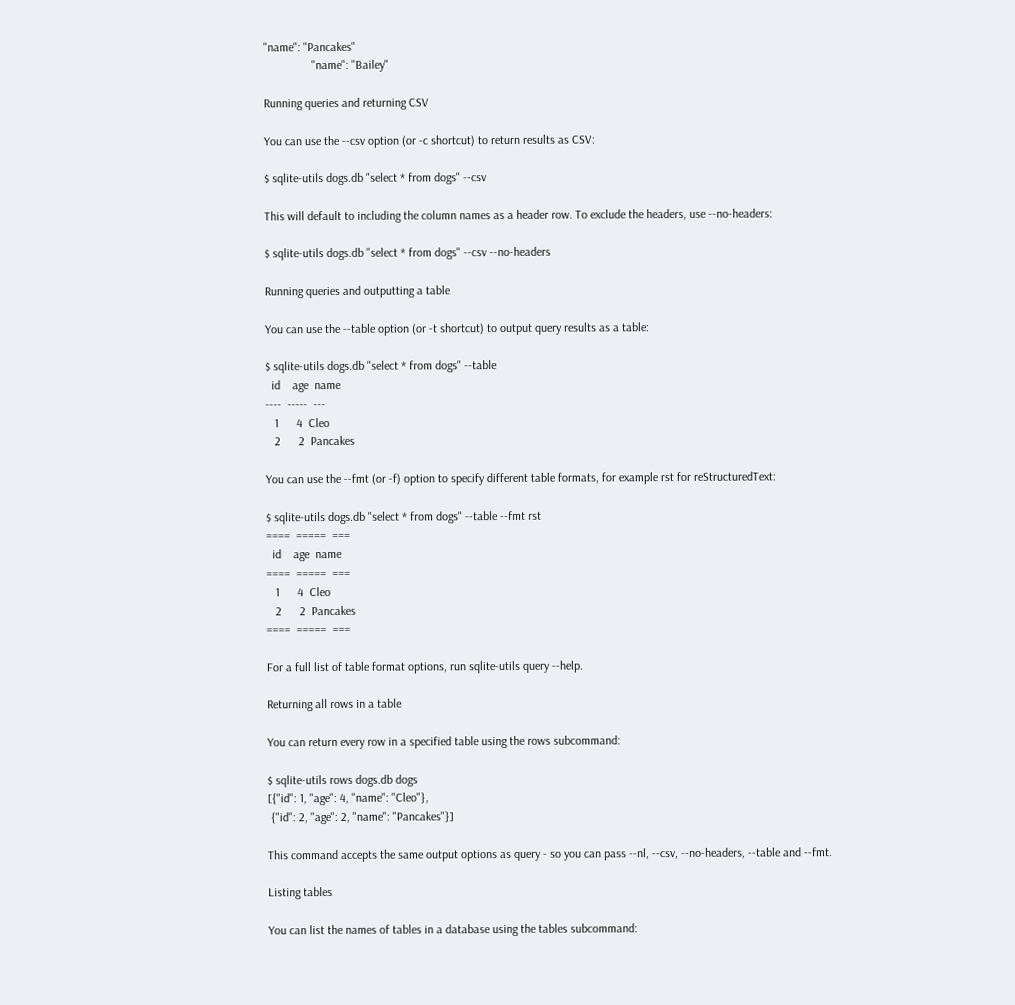"name": "Pancakes"
                "name": "Bailey"

Running queries and returning CSV

You can use the --csv option (or -c shortcut) to return results as CSV:

$ sqlite-utils dogs.db "select * from dogs" --csv

This will default to including the column names as a header row. To exclude the headers, use --no-headers:

$ sqlite-utils dogs.db "select * from dogs" --csv --no-headers

Running queries and outputting a table

You can use the --table option (or -t shortcut) to output query results as a table:

$ sqlite-utils dogs.db "select * from dogs" --table
  id    age  name
----  -----  ---
   1      4  Cleo
   2      2  Pancakes

You can use the --fmt (or -f) option to specify different table formats, for example rst for reStructuredText:

$ sqlite-utils dogs.db "select * from dogs" --table --fmt rst
====  =====  ===
  id    age  name
====  =====  ===
   1      4  Cleo
   2      2  Pancakes
====  =====  ===

For a full list of table format options, run sqlite-utils query --help.

Returning all rows in a table

You can return every row in a specified table using the rows subcommand:

$ sqlite-utils rows dogs.db dogs
[{"id": 1, "age": 4, "name": "Cleo"},
 {"id": 2, "age": 2, "name": "Pancakes"}]

This command accepts the same output options as query - so you can pass --nl, --csv, --no-headers, --table and --fmt.

Listing tables

You can list the names of tables in a database using the tables subcommand: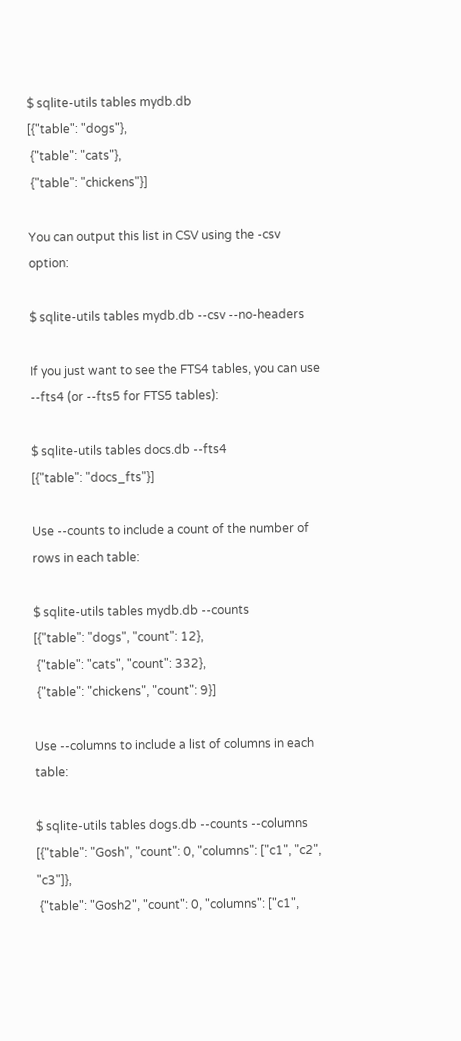$ sqlite-utils tables mydb.db
[{"table": "dogs"},
 {"table": "cats"},
 {"table": "chickens"}]

You can output this list in CSV using the -csv option:

$ sqlite-utils tables mydb.db --csv --no-headers

If you just want to see the FTS4 tables, you can use --fts4 (or --fts5 for FTS5 tables):

$ sqlite-utils tables docs.db --fts4
[{"table": "docs_fts"}]

Use --counts to include a count of the number of rows in each table:

$ sqlite-utils tables mydb.db --counts
[{"table": "dogs", "count": 12},
 {"table": "cats", "count": 332},
 {"table": "chickens", "count": 9}]

Use --columns to include a list of columns in each table:

$ sqlite-utils tables dogs.db --counts --columns
[{"table": "Gosh", "count": 0, "columns": ["c1", "c2", "c3"]},
 {"table": "Gosh2", "count": 0, "columns": ["c1",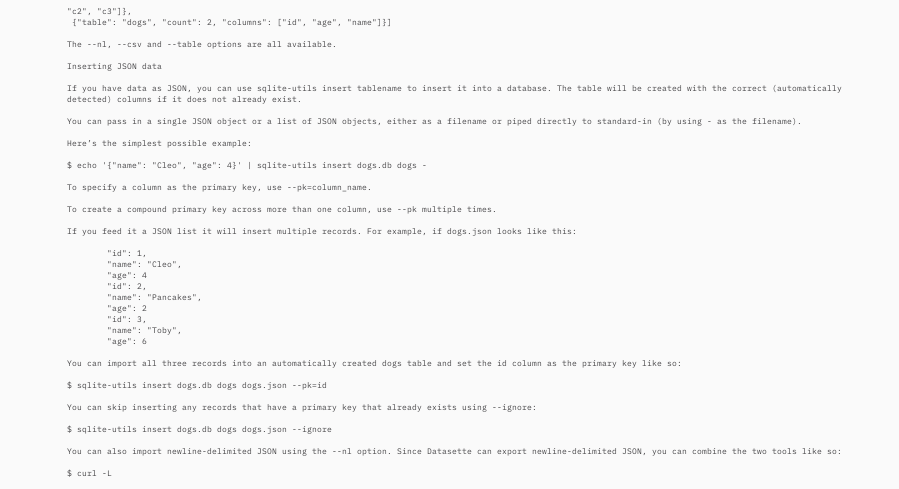"c2", "c3"]},
 {"table": "dogs", "count": 2, "columns": ["id", "age", "name"]}]

The --nl, --csv and --table options are all available.

Inserting JSON data

If you have data as JSON, you can use sqlite-utils insert tablename to insert it into a database. The table will be created with the correct (automatically detected) columns if it does not already exist.

You can pass in a single JSON object or a list of JSON objects, either as a filename or piped directly to standard-in (by using - as the filename).

Here’s the simplest possible example:

$ echo '{"name": "Cleo", "age": 4}' | sqlite-utils insert dogs.db dogs -

To specify a column as the primary key, use --pk=column_name.

To create a compound primary key across more than one column, use --pk multiple times.

If you feed it a JSON list it will insert multiple records. For example, if dogs.json looks like this:

        "id": 1,
        "name": "Cleo",
        "age": 4
        "id": 2,
        "name": "Pancakes",
        "age": 2
        "id": 3,
        "name": "Toby",
        "age": 6

You can import all three records into an automatically created dogs table and set the id column as the primary key like so:

$ sqlite-utils insert dogs.db dogs dogs.json --pk=id

You can skip inserting any records that have a primary key that already exists using --ignore:

$ sqlite-utils insert dogs.db dogs dogs.json --ignore

You can also import newline-delimited JSON using the --nl option. Since Datasette can export newline-delimited JSON, you can combine the two tools like so:

$ curl -L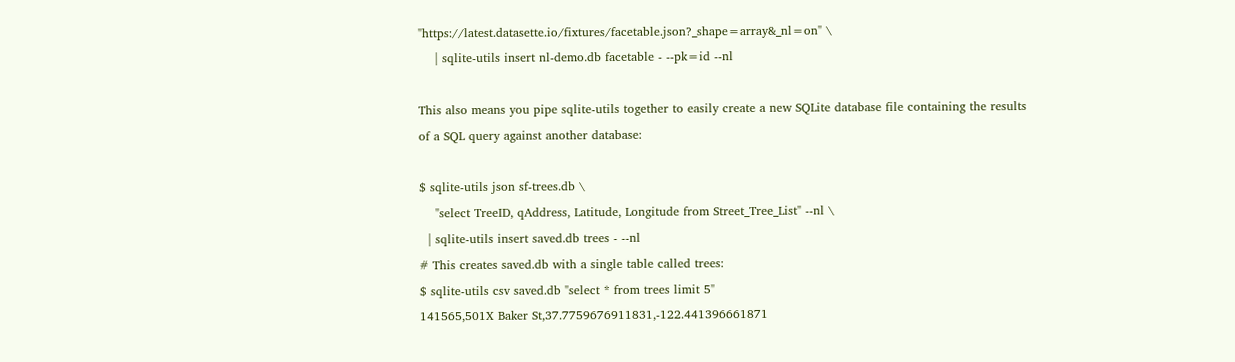"https://latest.datasette.io/fixtures/facetable.json?_shape=array&_nl=on" \
    | sqlite-utils insert nl-demo.db facetable - --pk=id --nl

This also means you pipe sqlite-utils together to easily create a new SQLite database file containing the results of a SQL query against another database:

$ sqlite-utils json sf-trees.db \
    "select TreeID, qAddress, Latitude, Longitude from Street_Tree_List" --nl \
  | sqlite-utils insert saved.db trees - --nl
# This creates saved.db with a single table called trees:
$ sqlite-utils csv saved.db "select * from trees limit 5"
141565,501X Baker St,37.7759676911831,-122.441396661871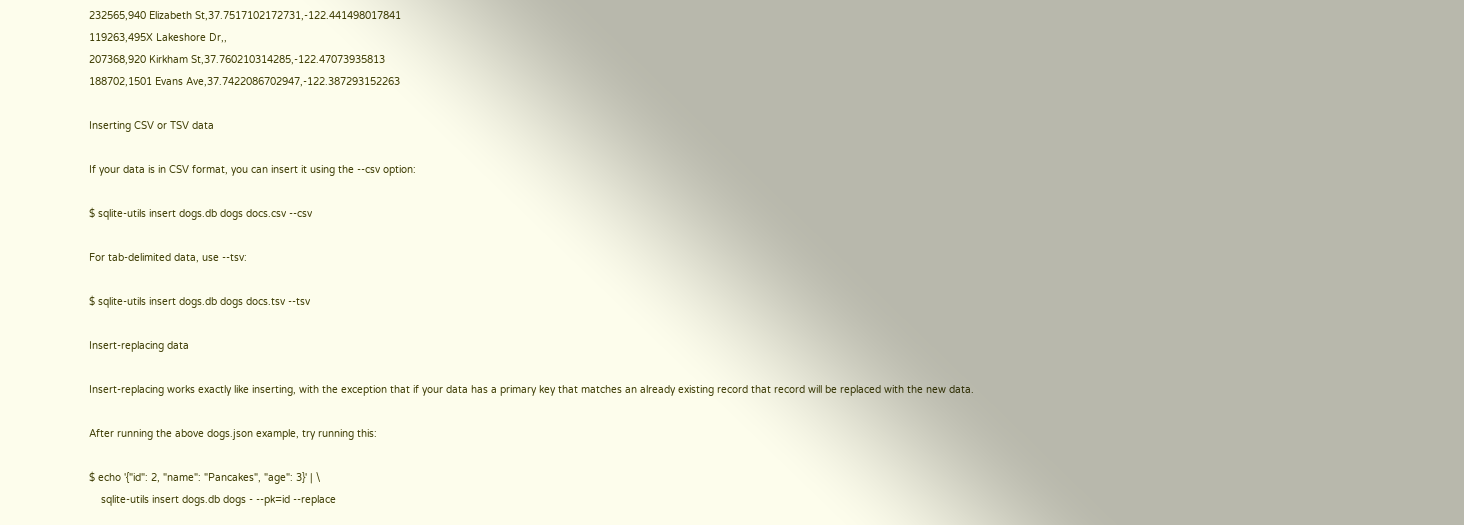232565,940 Elizabeth St,37.7517102172731,-122.441498017841
119263,495X Lakeshore Dr,,
207368,920 Kirkham St,37.760210314285,-122.47073935813
188702,1501 Evans Ave,37.7422086702947,-122.387293152263

Inserting CSV or TSV data

If your data is in CSV format, you can insert it using the --csv option:

$ sqlite-utils insert dogs.db dogs docs.csv --csv

For tab-delimited data, use --tsv:

$ sqlite-utils insert dogs.db dogs docs.tsv --tsv

Insert-replacing data

Insert-replacing works exactly like inserting, with the exception that if your data has a primary key that matches an already existing record that record will be replaced with the new data.

After running the above dogs.json example, try running this:

$ echo '{"id": 2, "name": "Pancakes", "age": 3}' | \
    sqlite-utils insert dogs.db dogs - --pk=id --replace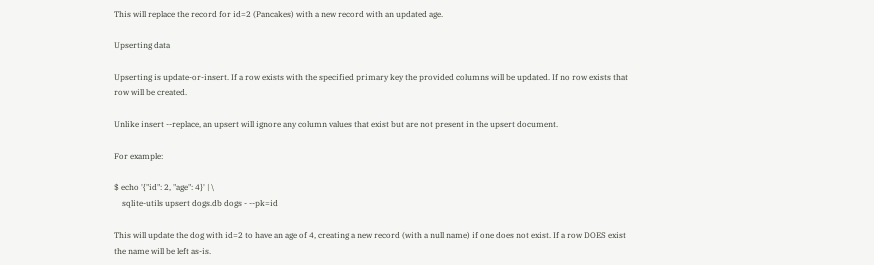This will replace the record for id=2 (Pancakes) with a new record with an updated age.

Upserting data

Upserting is update-or-insert. If a row exists with the specified primary key the provided columns will be updated. If no row exists that row will be created.

Unlike insert --replace, an upsert will ignore any column values that exist but are not present in the upsert document.

For example:

$ echo '{"id": 2, "age": 4}' | \
    sqlite-utils upsert dogs.db dogs - --pk=id

This will update the dog with id=2 to have an age of 4, creating a new record (with a null name) if one does not exist. If a row DOES exist the name will be left as-is.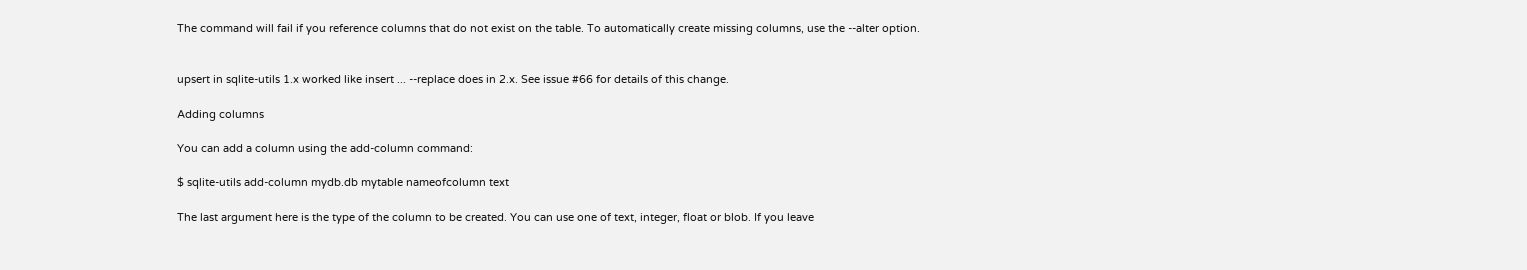The command will fail if you reference columns that do not exist on the table. To automatically create missing columns, use the --alter option.


upsert in sqlite-utils 1.x worked like insert ... --replace does in 2.x. See issue #66 for details of this change.

Adding columns

You can add a column using the add-column command:

$ sqlite-utils add-column mydb.db mytable nameofcolumn text

The last argument here is the type of the column to be created. You can use one of text, integer, float or blob. If you leave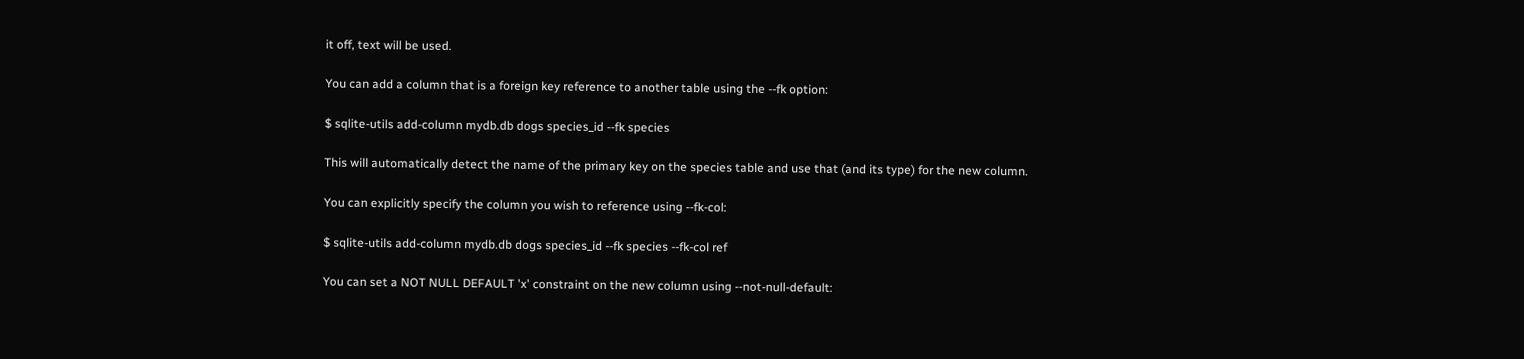it off, text will be used.

You can add a column that is a foreign key reference to another table using the --fk option:

$ sqlite-utils add-column mydb.db dogs species_id --fk species

This will automatically detect the name of the primary key on the species table and use that (and its type) for the new column.

You can explicitly specify the column you wish to reference using --fk-col:

$ sqlite-utils add-column mydb.db dogs species_id --fk species --fk-col ref

You can set a NOT NULL DEFAULT 'x' constraint on the new column using --not-null-default: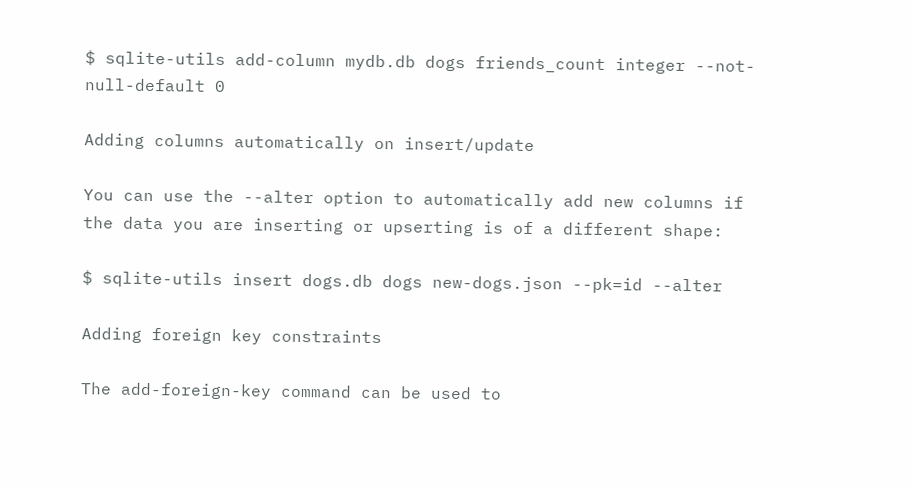$ sqlite-utils add-column mydb.db dogs friends_count integer --not-null-default 0

Adding columns automatically on insert/update

You can use the --alter option to automatically add new columns if the data you are inserting or upserting is of a different shape:

$ sqlite-utils insert dogs.db dogs new-dogs.json --pk=id --alter

Adding foreign key constraints

The add-foreign-key command can be used to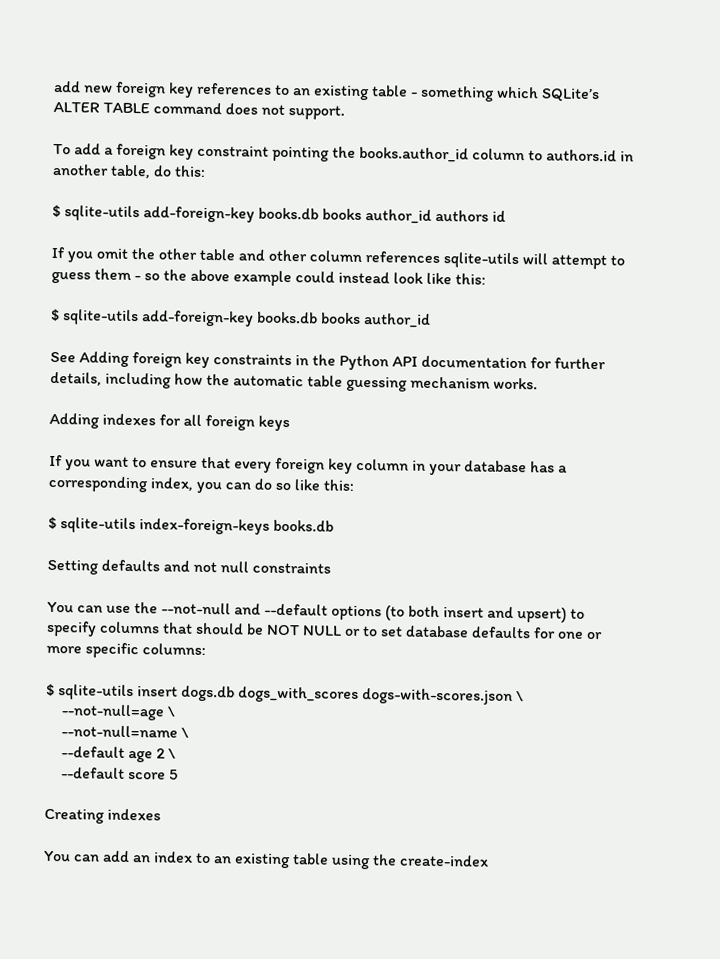add new foreign key references to an existing table - something which SQLite’s ALTER TABLE command does not support.

To add a foreign key constraint pointing the books.author_id column to authors.id in another table, do this:

$ sqlite-utils add-foreign-key books.db books author_id authors id

If you omit the other table and other column references sqlite-utils will attempt to guess them - so the above example could instead look like this:

$ sqlite-utils add-foreign-key books.db books author_id

See Adding foreign key constraints in the Python API documentation for further details, including how the automatic table guessing mechanism works.

Adding indexes for all foreign keys

If you want to ensure that every foreign key column in your database has a corresponding index, you can do so like this:

$ sqlite-utils index-foreign-keys books.db

Setting defaults and not null constraints

You can use the --not-null and --default options (to both insert and upsert) to specify columns that should be NOT NULL or to set database defaults for one or more specific columns:

$ sqlite-utils insert dogs.db dogs_with_scores dogs-with-scores.json \
    --not-null=age \
    --not-null=name \
    --default age 2 \
    --default score 5

Creating indexes

You can add an index to an existing table using the create-index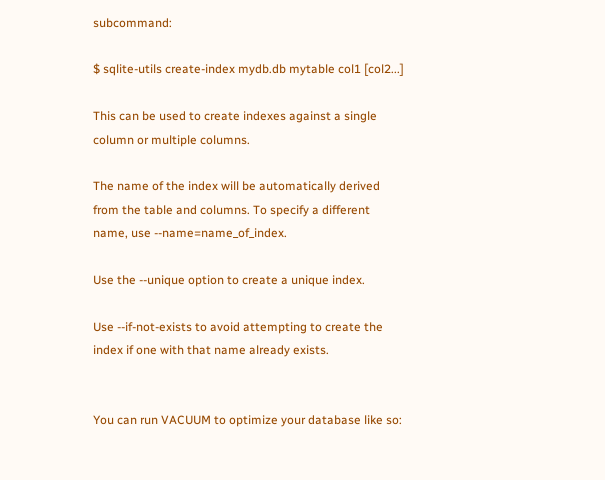subcommand:

$ sqlite-utils create-index mydb.db mytable col1 [col2...]

This can be used to create indexes against a single column or multiple columns.

The name of the index will be automatically derived from the table and columns. To specify a different name, use --name=name_of_index.

Use the --unique option to create a unique index.

Use --if-not-exists to avoid attempting to create the index if one with that name already exists.


You can run VACUUM to optimize your database like so: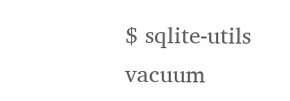$ sqlite-utils vacuum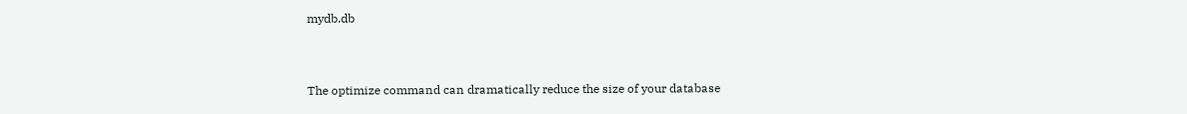mydb.db


The optimize command can dramatically reduce the size of your database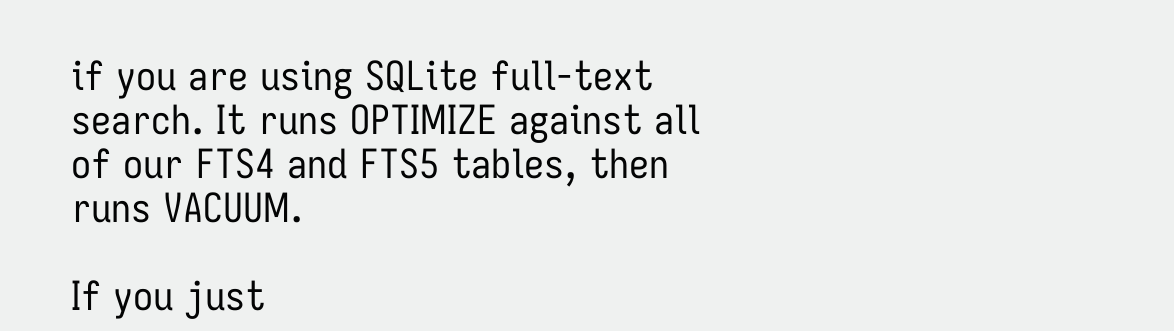if you are using SQLite full-text search. It runs OPTIMIZE against all of our FTS4 and FTS5 tables, then runs VACUUM.

If you just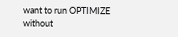want to run OPTIMIZE without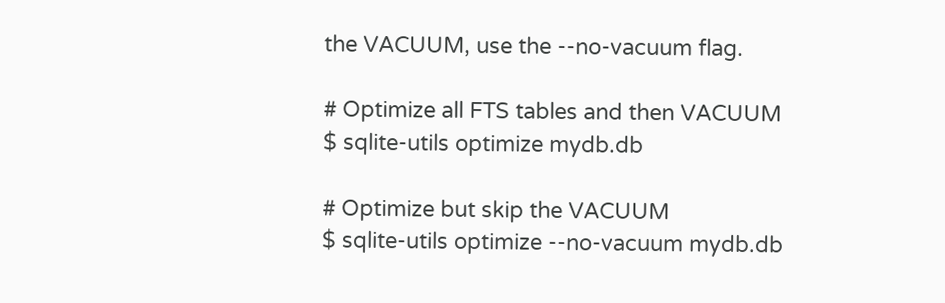the VACUUM, use the --no-vacuum flag.

# Optimize all FTS tables and then VACUUM
$ sqlite-utils optimize mydb.db

# Optimize but skip the VACUUM
$ sqlite-utils optimize --no-vacuum mydb.db